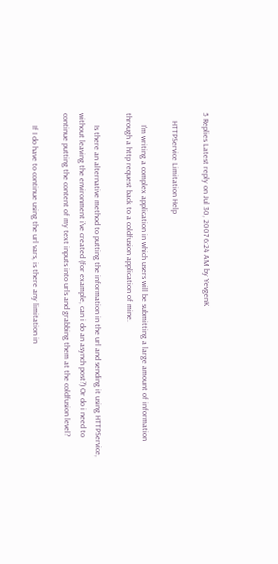5 Replies Latest reply on Jul 30, 2007 6:24 AM by YevgenK

    HTTPService Limitation Help

      I'm writing a complex application in which users will be submitting a large amount of information through a http request back to a coldfusion application of mine.

      Is there an alternative method to putting the information in the url and sending it using HTTPService, without leaving the environment i've created (for example, can i do an asynch post?) Or do i need to continue putting the content of my text inputs into urls and grabbing them at the coldfusion level?

      If I do have to continue using the url vars, is there any limitation in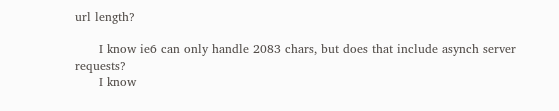url length?

      I know ie6 can only handle 2083 chars, but does that include asynch server requests?
      I know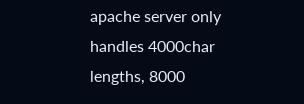apache server only handles 4000char lengths, 8000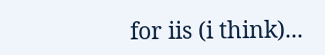for iis (i think)...